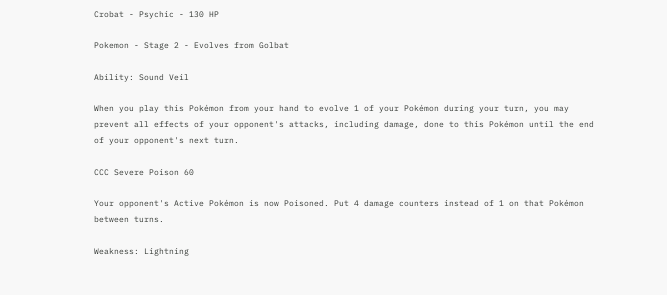Crobat - Psychic - 130 HP

Pokemon - Stage 2 - Evolves from Golbat

Ability: Sound Veil

When you play this Pokémon from your hand to evolve 1 of your Pokémon during your turn, you may prevent all effects of your opponent's attacks, including damage, done to this Pokémon until the end of your opponent's next turn.

CCC Severe Poison 60

Your opponent's Active Pokémon is now Poisoned. Put 4 damage counters instead of 1 on that Pokémon between turns.

Weakness: Lightning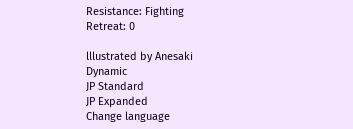Resistance: Fighting
Retreat: 0

lllustrated by Anesaki Dynamic
JP Standard
JP Expanded
Change language